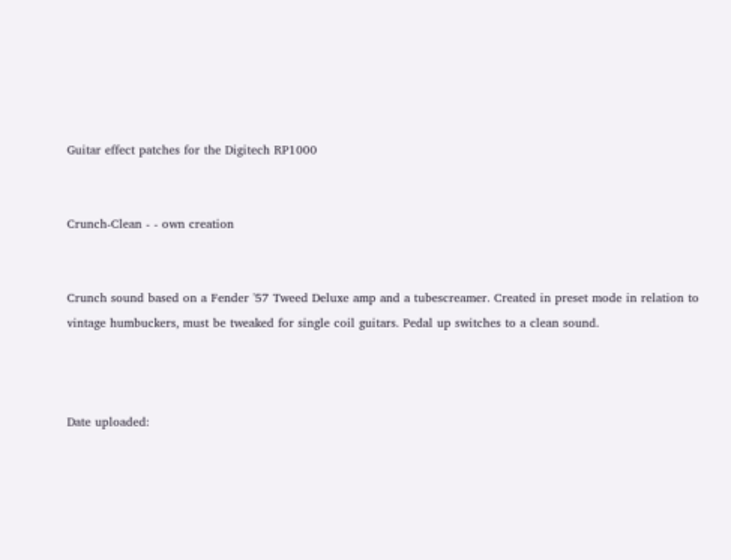Guitar effect patches for the Digitech RP1000


Crunch-Clean - - own creation


Crunch sound based on a Fender '57 Tweed Deluxe amp and a tubescreamer. Created in preset mode in relation to vintage humbuckers, must be tweaked for single coil guitars. Pedal up switches to a clean sound.



Date uploaded: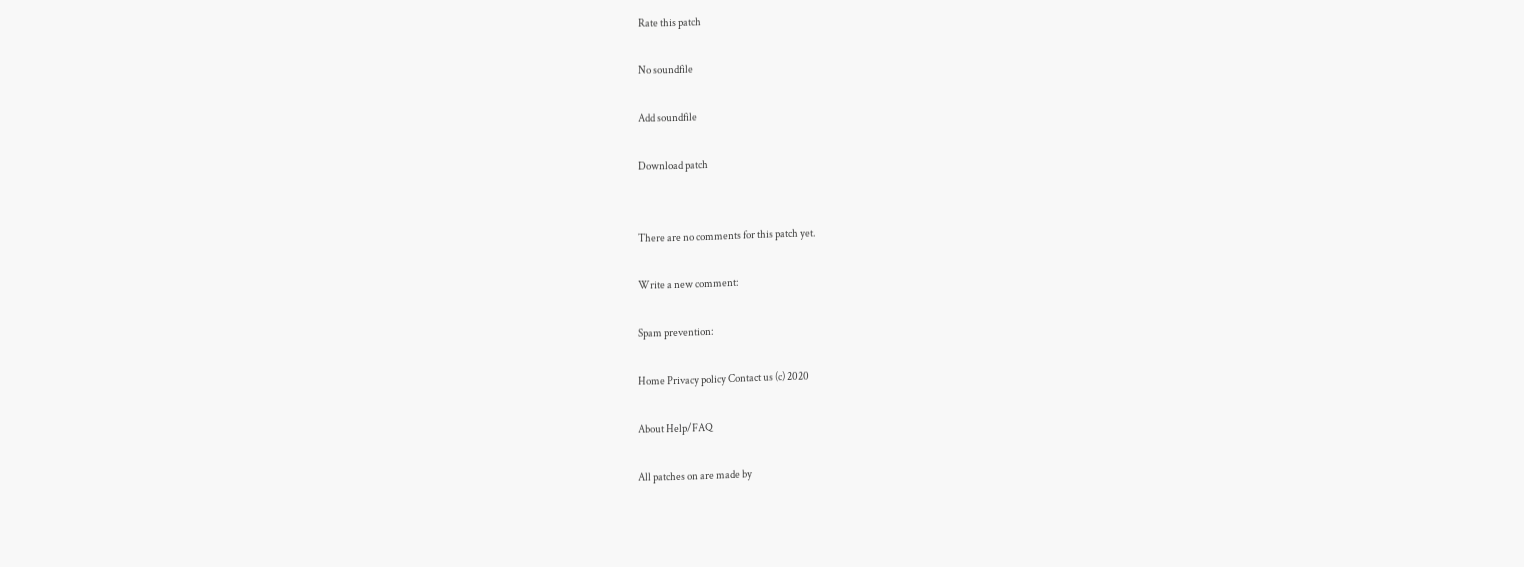Rate this patch

No soundfile

Add soundfile

Download patch


There are no comments for this patch yet.

Write a new comment:

Spam prevention:

Home Privacy policy Contact us (c) 2020

About Help/FAQ

All patches on are made by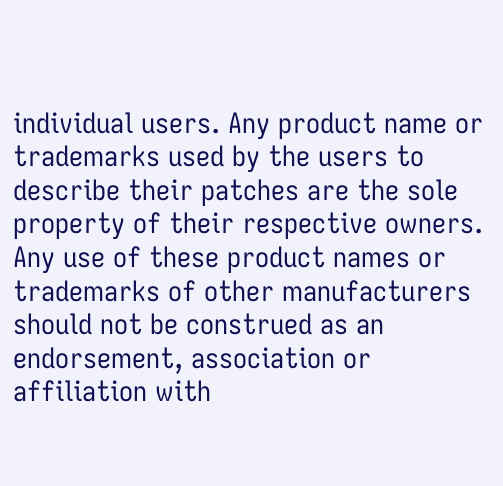individual users. Any product name or trademarks used by the users to describe their patches are the sole property of their respective owners. Any use of these product names or trademarks of other manufacturers should not be construed as an endorsement, association or affiliation with